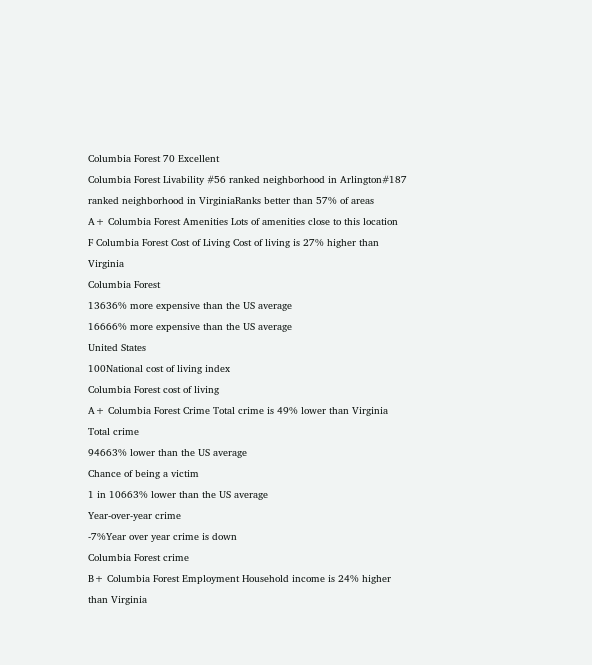Columbia Forest 70 Excellent
Columbia Forest Livability #56 ranked neighborhood in Arlington#187 ranked neighborhood in VirginiaRanks better than 57% of areas
A+ Columbia Forest Amenities Lots of amenities close to this location
F Columbia Forest Cost of Living Cost of living is 27% higher than Virginia
Columbia Forest
13636% more expensive than the US average
16666% more expensive than the US average
United States
100National cost of living index
Columbia Forest cost of living
A+ Columbia Forest Crime Total crime is 49% lower than Virginia
Total crime
94663% lower than the US average
Chance of being a victim
1 in 10663% lower than the US average
Year-over-year crime
-7%Year over year crime is down
Columbia Forest crime
B+ Columbia Forest Employment Household income is 24% higher than Virginia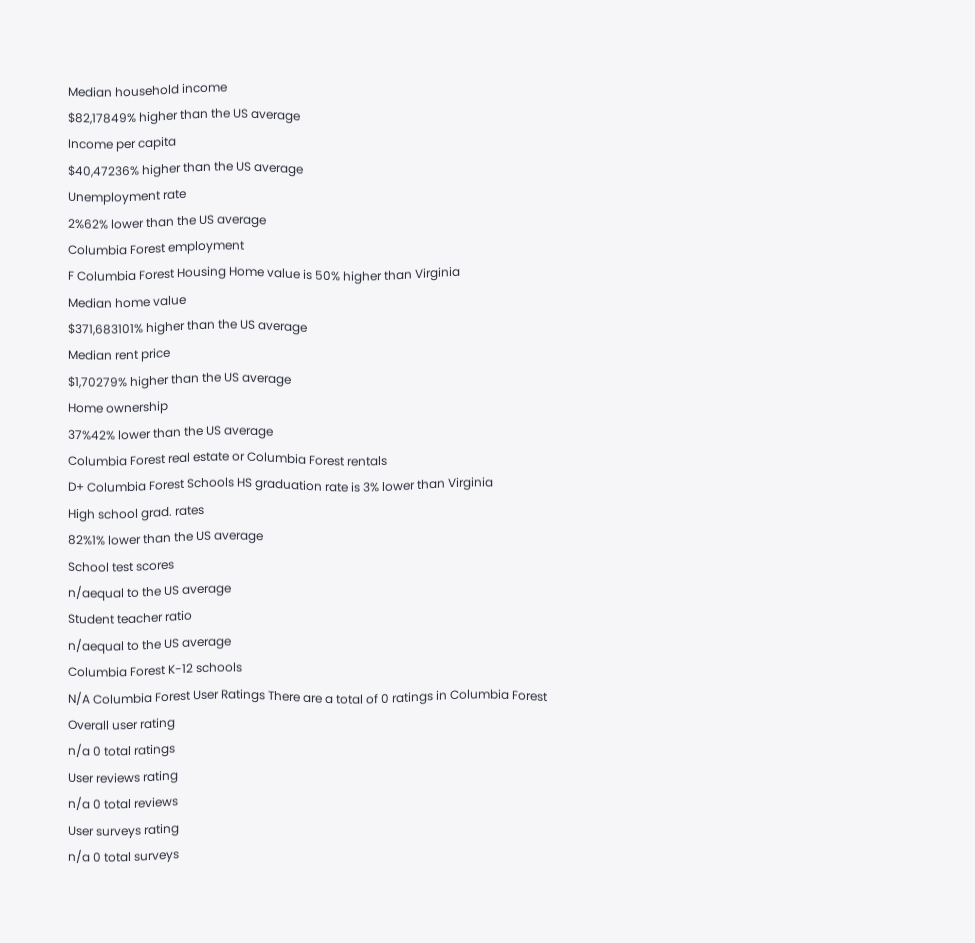Median household income
$82,17849% higher than the US average
Income per capita
$40,47236% higher than the US average
Unemployment rate
2%62% lower than the US average
Columbia Forest employment
F Columbia Forest Housing Home value is 50% higher than Virginia
Median home value
$371,683101% higher than the US average
Median rent price
$1,70279% higher than the US average
Home ownership
37%42% lower than the US average
Columbia Forest real estate or Columbia Forest rentals
D+ Columbia Forest Schools HS graduation rate is 3% lower than Virginia
High school grad. rates
82%1% lower than the US average
School test scores
n/aequal to the US average
Student teacher ratio
n/aequal to the US average
Columbia Forest K-12 schools
N/A Columbia Forest User Ratings There are a total of 0 ratings in Columbia Forest
Overall user rating
n/a 0 total ratings
User reviews rating
n/a 0 total reviews
User surveys rating
n/a 0 total surveys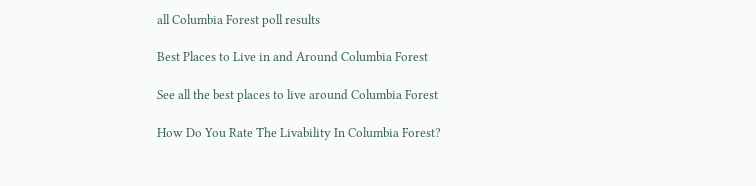all Columbia Forest poll results

Best Places to Live in and Around Columbia Forest

See all the best places to live around Columbia Forest

How Do You Rate The Livability In Columbia Forest?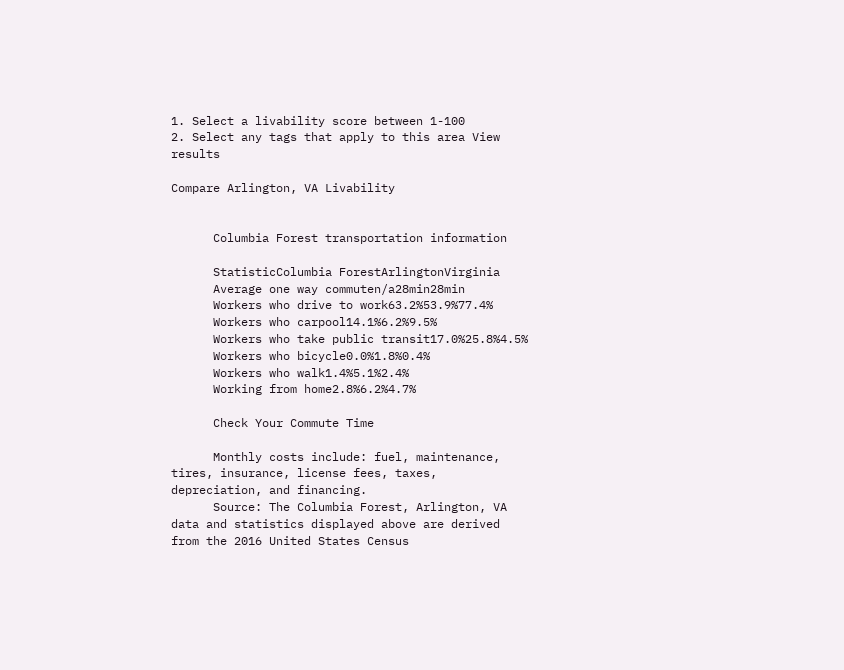1. Select a livability score between 1-100
2. Select any tags that apply to this area View results

Compare Arlington, VA Livability


      Columbia Forest transportation information

      StatisticColumbia ForestArlingtonVirginia
      Average one way commuten/a28min28min
      Workers who drive to work63.2%53.9%77.4%
      Workers who carpool14.1%6.2%9.5%
      Workers who take public transit17.0%25.8%4.5%
      Workers who bicycle0.0%1.8%0.4%
      Workers who walk1.4%5.1%2.4%
      Working from home2.8%6.2%4.7%

      Check Your Commute Time

      Monthly costs include: fuel, maintenance, tires, insurance, license fees, taxes, depreciation, and financing.
      Source: The Columbia Forest, Arlington, VA data and statistics displayed above are derived from the 2016 United States Census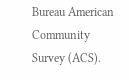Bureau American Community Survey (ACS).